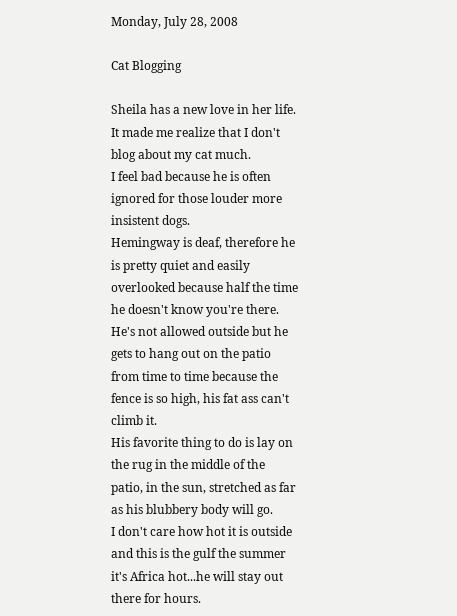Monday, July 28, 2008

Cat Blogging

Sheila has a new love in her life. It made me realize that I don't blog about my cat much.
I feel bad because he is often ignored for those louder more insistent dogs.
Hemingway is deaf, therefore he is pretty quiet and easily overlooked because half the time he doesn't know you're there.
He's not allowed outside but he gets to hang out on the patio from time to time because the fence is so high, his fat ass can't climb it.
His favorite thing to do is lay on the rug in the middle of the patio, in the sun, stretched as far as his blubbery body will go.
I don't care how hot it is outside and this is the gulf the summer it's Africa hot...he will stay out there for hours.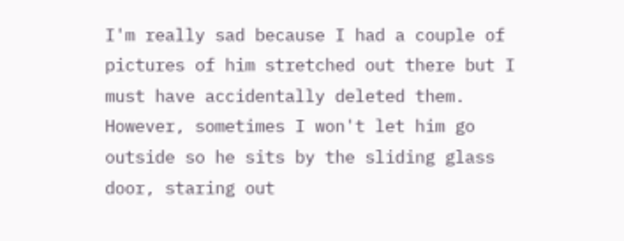I'm really sad because I had a couple of pictures of him stretched out there but I must have accidentally deleted them.
However, sometimes I won't let him go outside so he sits by the sliding glass door, staring out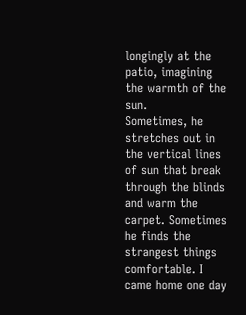longingly at the patio, imagining the warmth of the sun.
Sometimes, he stretches out in the vertical lines of sun that break through the blinds and warm the carpet. Sometimes he finds the strangest things comfortable. I came home one day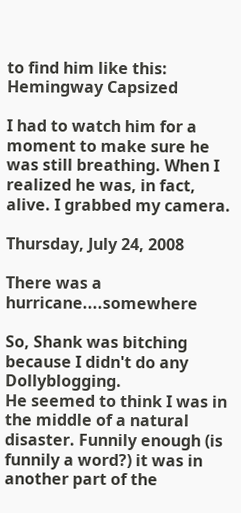to find him like this:
Hemingway Capsized

I had to watch him for a moment to make sure he was still breathing. When I realized he was, in fact, alive. I grabbed my camera.

Thursday, July 24, 2008

There was a hurricane....somewhere

So, Shank was bitching because I didn't do any Dollyblogging.
He seemed to think I was in the middle of a natural disaster. Funnily enough (is funnily a word?) it was in another part of the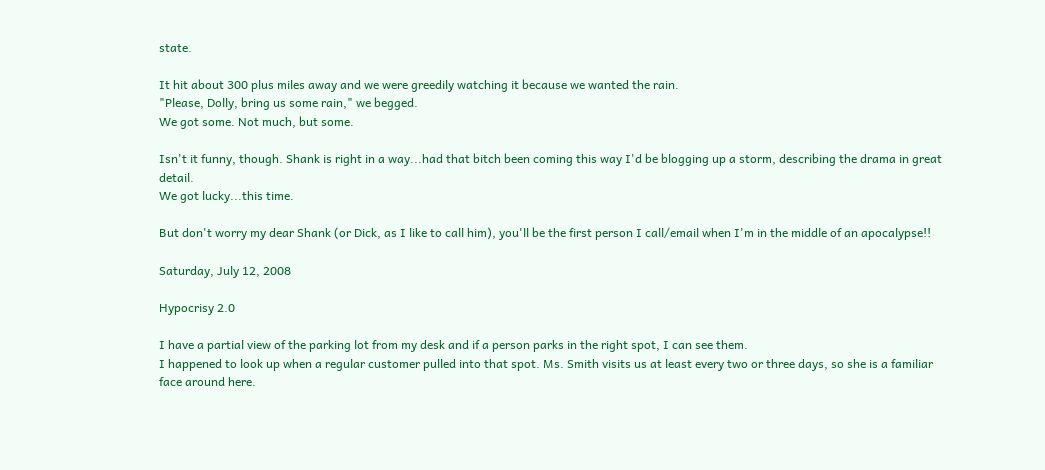state.

It hit about 300 plus miles away and we were greedily watching it because we wanted the rain.
"Please, Dolly, bring us some rain," we begged.
We got some. Not much, but some.

Isn't it funny, though. Shank is right in a way...had that bitch been coming this way I'd be blogging up a storm, describing the drama in great detail.
We got lucky...this time.

But don't worry my dear Shank (or Dick, as I like to call him), you'll be the first person I call/email when I'm in the middle of an apocalypse!!

Saturday, July 12, 2008

Hypocrisy 2.0

I have a partial view of the parking lot from my desk and if a person parks in the right spot, I can see them.
I happened to look up when a regular customer pulled into that spot. Ms. Smith visits us at least every two or three days, so she is a familiar face around here.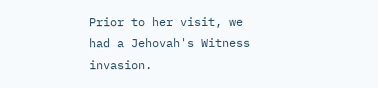Prior to her visit, we had a Jehovah's Witness invasion.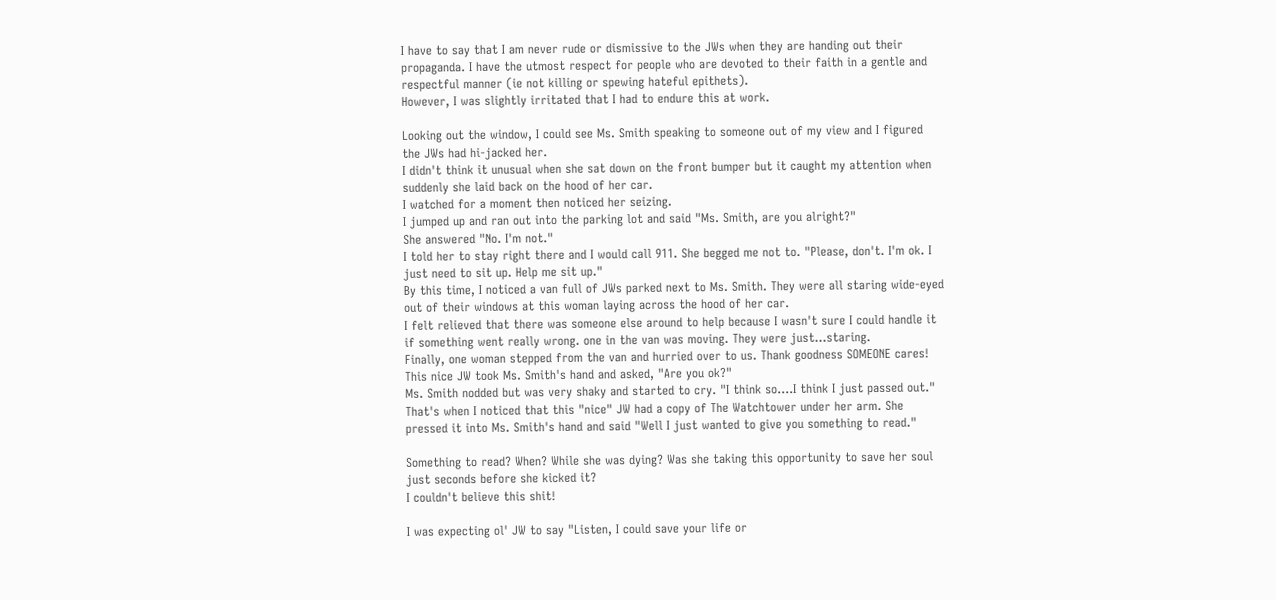I have to say that I am never rude or dismissive to the JWs when they are handing out their propaganda. I have the utmost respect for people who are devoted to their faith in a gentle and respectful manner (ie not killing or spewing hateful epithets).
However, I was slightly irritated that I had to endure this at work.

Looking out the window, I could see Ms. Smith speaking to someone out of my view and I figured the JWs had hi-jacked her.
I didn't think it unusual when she sat down on the front bumper but it caught my attention when suddenly she laid back on the hood of her car.
I watched for a moment then noticed her seizing.
I jumped up and ran out into the parking lot and said "Ms. Smith, are you alright?"
She answered "No. I'm not."
I told her to stay right there and I would call 911. She begged me not to. "Please, don't. I'm ok. I just need to sit up. Help me sit up."
By this time, I noticed a van full of JWs parked next to Ms. Smith. They were all staring wide-eyed out of their windows at this woman laying across the hood of her car.
I felt relieved that there was someone else around to help because I wasn't sure I could handle it if something went really wrong. one in the van was moving. They were just...staring.
Finally, one woman stepped from the van and hurried over to us. Thank goodness SOMEONE cares!
This nice JW took Ms. Smith's hand and asked, "Are you ok?"
Ms. Smith nodded but was very shaky and started to cry. "I think so....I think I just passed out."
That's when I noticed that this "nice" JW had a copy of The Watchtower under her arm. She pressed it into Ms. Smith's hand and said "Well I just wanted to give you something to read."

Something to read? When? While she was dying? Was she taking this opportunity to save her soul just seconds before she kicked it?
I couldn't believe this shit!

I was expecting ol' JW to say "Listen, I could save your life or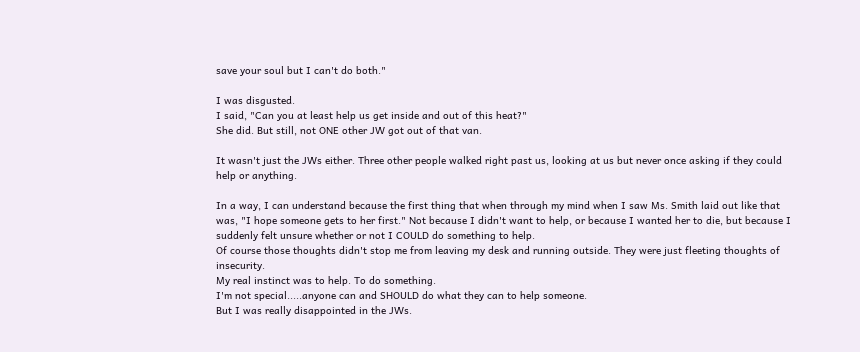save your soul but I can't do both."

I was disgusted.
I said, "Can you at least help us get inside and out of this heat?"
She did. But still, not ONE other JW got out of that van.

It wasn't just the JWs either. Three other people walked right past us, looking at us but never once asking if they could help or anything.

In a way, I can understand because the first thing that when through my mind when I saw Ms. Smith laid out like that was, "I hope someone gets to her first." Not because I didn't want to help, or because I wanted her to die, but because I suddenly felt unsure whether or not I COULD do something to help.
Of course those thoughts didn't stop me from leaving my desk and running outside. They were just fleeting thoughts of insecurity.
My real instinct was to help. To do something.
I'm not special.....anyone can and SHOULD do what they can to help someone.
But I was really disappointed in the JWs.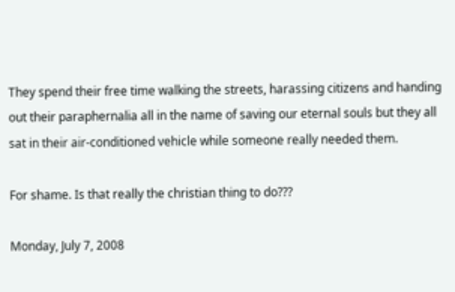They spend their free time walking the streets, harassing citizens and handing out their paraphernalia all in the name of saving our eternal souls but they all sat in their air-conditioned vehicle while someone really needed them.

For shame. Is that really the christian thing to do???

Monday, July 7, 2008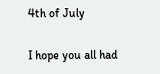4th of July

I hope you all had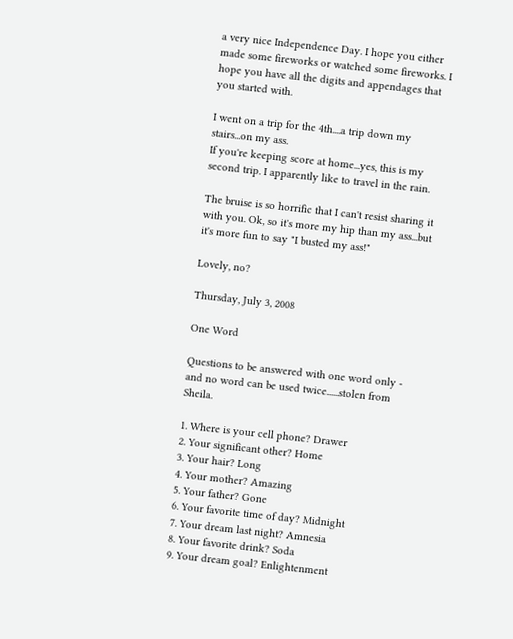a very nice Independence Day. I hope you either made some fireworks or watched some fireworks. I hope you have all the digits and appendages that you started with.

I went on a trip for the 4th....a trip down my stairs...on my ass.
If you're keeping score at home...yes, this is my second trip. I apparently like to travel in the rain.

The bruise is so horrific that I can't resist sharing it with you. Ok, so it's more my hip than my ass...but it's more fun to say "I busted my ass!"

Lovely, no?

Thursday, July 3, 2008

One Word

Questions to be answered with one word only - and no word can be used twice......stolen from Sheila.

1. Where is your cell phone? Drawer
2. Your significant other? Home
3. Your hair? Long
4. Your mother? Amazing
5. Your father? Gone
6. Your favorite time of day? Midnight
7. Your dream last night? Amnesia
8. Your favorite drink? Soda
9. Your dream goal? Enlightenment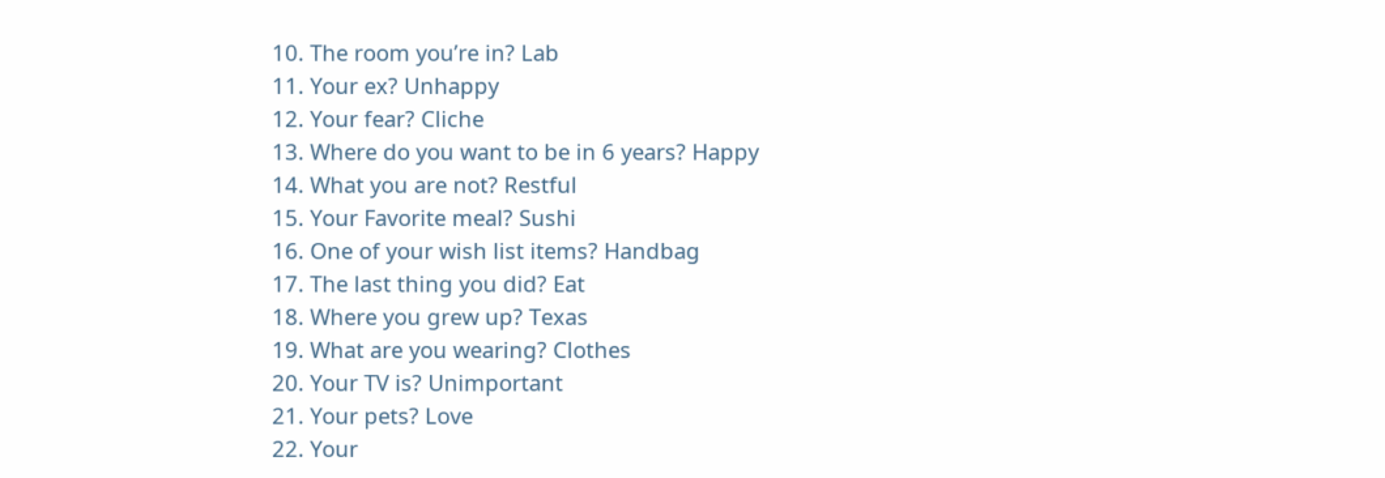10. The room you’re in? Lab
11. Your ex? Unhappy
12. Your fear? Cliche
13. Where do you want to be in 6 years? Happy
14. What you are not? Restful
15. Your Favorite meal? Sushi
16. One of your wish list items? Handbag
17. The last thing you did? Eat
18. Where you grew up? Texas
19. What are you wearing? Clothes
20. Your TV is? Unimportant
21. Your pets? Love
22. Your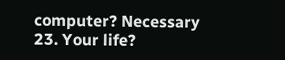computer? Necessary
23. Your life?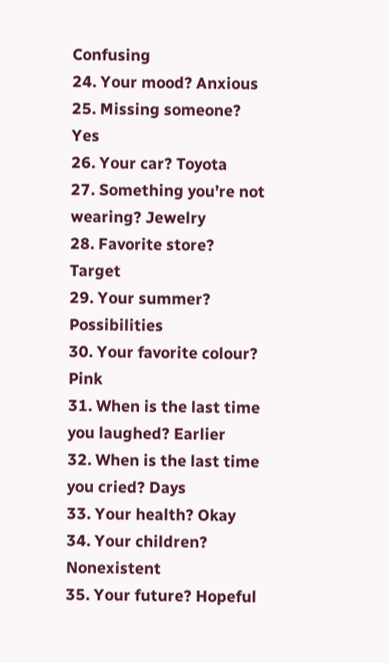Confusing
24. Your mood? Anxious
25. Missing someone? Yes
26. Your car? Toyota
27. Something you’re not wearing? Jewelry
28. Favorite store? Target
29. Your summer? Possibilities
30. Your favorite colour? Pink
31. When is the last time you laughed? Earlier
32. When is the last time you cried? Days
33. Your health? Okay
34. Your children? Nonexistent
35. Your future? Hopeful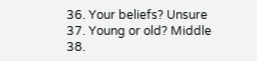36. Your beliefs? Unsure
37. Young or old? Middle
38.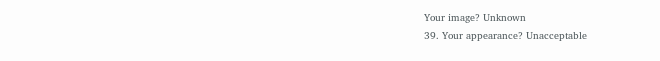Your image? Unknown
39. Your appearance? Unacceptable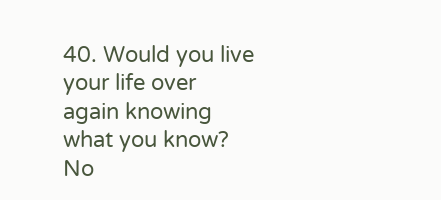40. Would you live your life over again knowing what you know? No